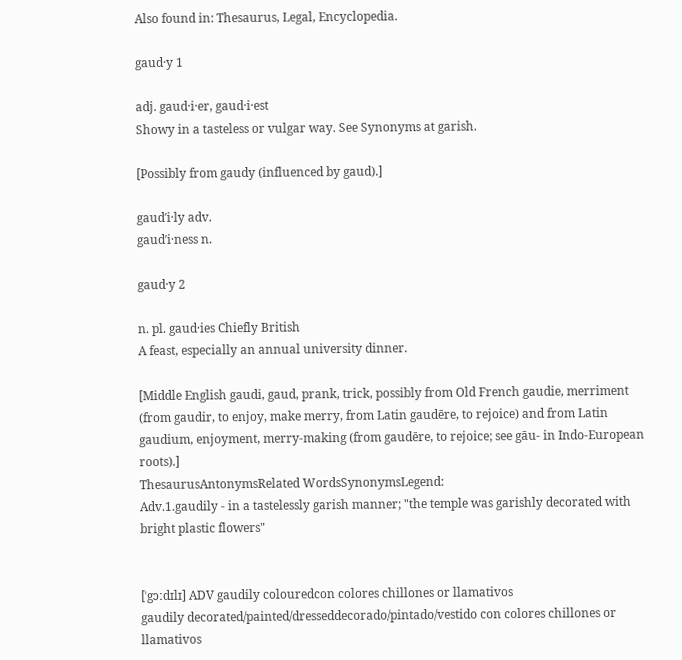Also found in: Thesaurus, Legal, Encyclopedia.

gaud·y 1

adj. gaud·i·er, gaud·i·est
Showy in a tasteless or vulgar way. See Synonyms at garish.

[Possibly from gaudy (influenced by gaud).]

gaud′i·ly adv.
gaud′i·ness n.

gaud·y 2

n. pl. gaud·ies Chiefly British
A feast, especially an annual university dinner.

[Middle English gaudi, gaud, prank, trick, possibly from Old French gaudie, merriment (from gaudir, to enjoy, make merry, from Latin gaudēre, to rejoice) and from Latin gaudium, enjoyment, merry-making (from gaudēre, to rejoice; see gāu- in Indo-European roots).]
ThesaurusAntonymsRelated WordsSynonymsLegend:
Adv.1.gaudily - in a tastelessly garish manner; "the temple was garishly decorated with bright plastic flowers"


[ˈgɔːdɪlɪ] ADV gaudily colouredcon colores chillones or llamativos
gaudily decorated/painted/dresseddecorado/pintado/vestido con colores chillones or llamativos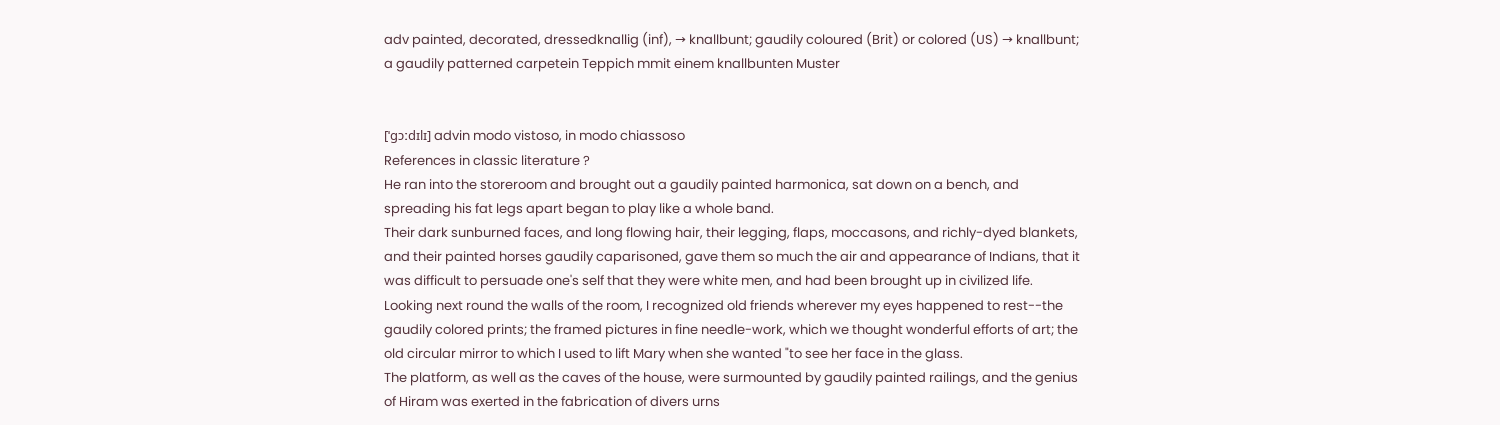adv painted, decorated, dressedknallig (inf), → knallbunt; gaudily coloured (Brit) or colored (US) → knallbunt; a gaudily patterned carpetein Teppich mmit einem knallbunten Muster


[ˈgɔːdɪlɪ] advin modo vistoso, in modo chiassoso
References in classic literature ?
He ran into the storeroom and brought out a gaudily painted harmonica, sat down on a bench, and spreading his fat legs apart began to play like a whole band.
Their dark sunburned faces, and long flowing hair, their legging, flaps, moccasons, and richly-dyed blankets, and their painted horses gaudily caparisoned, gave them so much the air and appearance of Indians, that it was difficult to persuade one's self that they were white men, and had been brought up in civilized life.
Looking next round the walls of the room, I recognized old friends wherever my eyes happened to rest--the gaudily colored prints; the framed pictures in fine needle-work, which we thought wonderful efforts of art; the old circular mirror to which I used to lift Mary when she wanted "to see her face in the glass.
The platform, as well as the caves of the house, were surmounted by gaudily painted railings, and the genius of Hiram was exerted in the fabrication of divers urns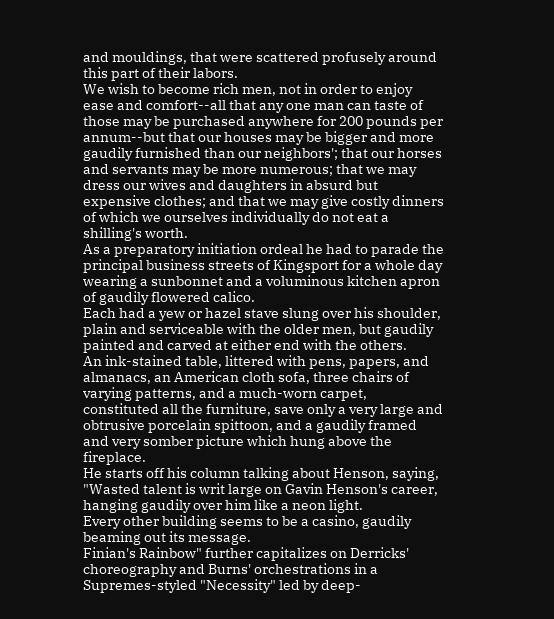and mouldings, that were scattered profusely around this part of their labors.
We wish to become rich men, not in order to enjoy ease and comfort--all that any one man can taste of those may be purchased anywhere for 200 pounds per annum--but that our houses may be bigger and more gaudily furnished than our neighbors'; that our horses and servants may be more numerous; that we may dress our wives and daughters in absurd but expensive clothes; and that we may give costly dinners of which we ourselves individually do not eat a shilling's worth.
As a preparatory initiation ordeal he had to parade the principal business streets of Kingsport for a whole day wearing a sunbonnet and a voluminous kitchen apron of gaudily flowered calico.
Each had a yew or hazel stave slung over his shoulder, plain and serviceable with the older men, but gaudily painted and carved at either end with the others.
An ink-stained table, littered with pens, papers, and almanacs, an American cloth sofa, three chairs of varying patterns, and a much-worn carpet, constituted all the furniture, save only a very large and obtrusive porcelain spittoon, and a gaudily framed and very somber picture which hung above the fireplace.
He starts off his column talking about Henson, saying, "Wasted talent is writ large on Gavin Henson's career, hanging gaudily over him like a neon light.
Every other building seems to be a casino, gaudily beaming out its message.
Finian's Rainbow" further capitalizes on Derricks' choreography and Burns' orchestrations in a Supremes-styled "Necessity" led by deep-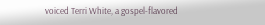voiced Terri White, a gospel-flavored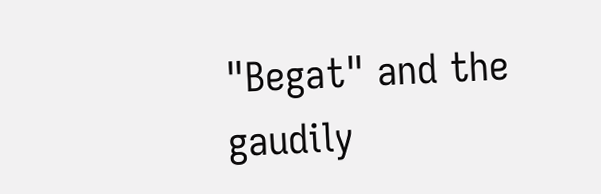"Begat" and the gaudily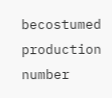becostumed production number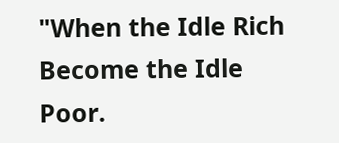"When the Idle Rich Become the Idle Poor.